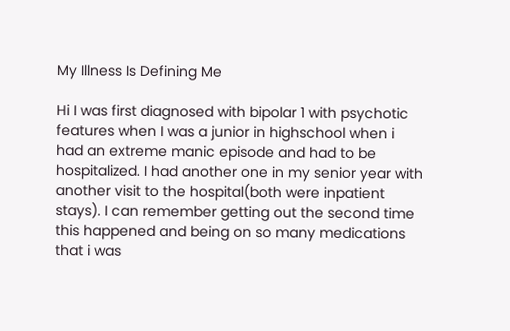My Illness Is Defining Me

Hi I was first diagnosed with bipolar 1 with psychotic features when I was a junior in highschool when i had an extreme manic episode and had to be hospitalized. I had another one in my senior year with another visit to the hospital(both were inpatient stays). I can remember getting out the second time this happened and being on so many medications that i was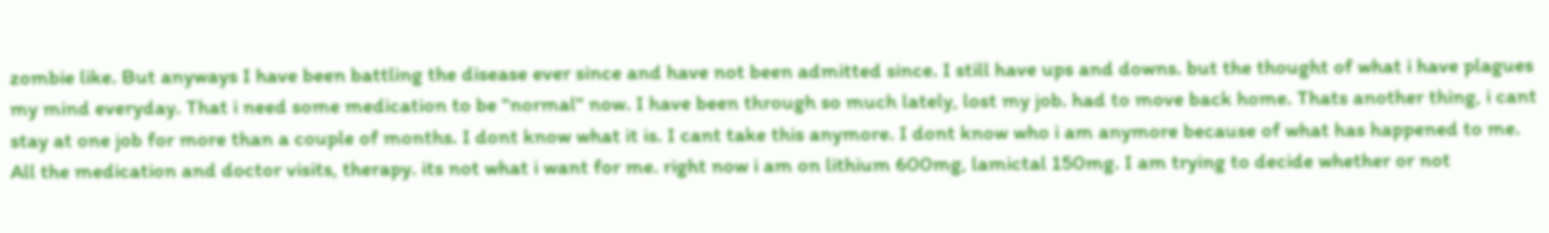zombie like. But anyways I have been battling the disease ever since and have not been admitted since. I still have ups and downs. but the thought of what i have plagues my mind everyday. That i need some medication to be "normal" now. I have been through so much lately, lost my job. had to move back home. Thats another thing, i cant stay at one job for more than a couple of months. I dont know what it is. I cant take this anymore. I dont know who i am anymore because of what has happened to me. All the medication and doctor visits, therapy. its not what i want for me. right now i am on lithium 600mg, lamictal 150mg. I am trying to decide whether or not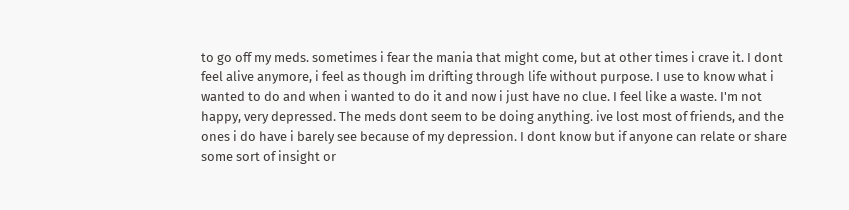to go off my meds. sometimes i fear the mania that might come, but at other times i crave it. I dont feel alive anymore, i feel as though im drifting through life without purpose. I use to know what i wanted to do and when i wanted to do it and now i just have no clue. I feel like a waste. I'm not happy, very depressed. The meds dont seem to be doing anything. ive lost most of friends, and the ones i do have i barely see because of my depression. I dont know but if anyone can relate or share some sort of insight or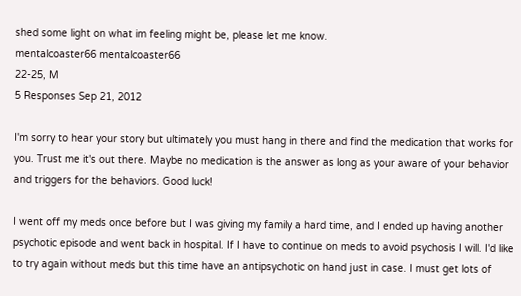shed some light on what im feeling might be, please let me know.
mentalcoaster66 mentalcoaster66
22-25, M
5 Responses Sep 21, 2012

I'm sorry to hear your story but ultimately you must hang in there and find the medication that works for you. Trust me it's out there. Maybe no medication is the answer as long as your aware of your behavior and triggers for the behaviors. Good luck!

I went off my meds once before but I was giving my family a hard time, and I ended up having another psychotic episode and went back in hospital. If I have to continue on meds to avoid psychosis I will. I'd like to try again without meds but this time have an antipsychotic on hand just in case. I must get lots of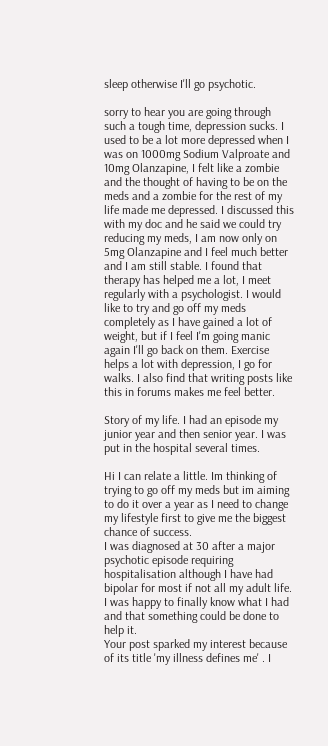sleep otherwise I'll go psychotic.

sorry to hear you are going through such a tough time, depression sucks. I used to be a lot more depressed when I was on 1000mg Sodium Valproate and 10mg Olanzapine, I felt like a zombie and the thought of having to be on the meds and a zombie for the rest of my life made me depressed. I discussed this with my doc and he said we could try reducing my meds, I am now only on 5mg Olanzapine and I feel much better and I am still stable. I found that therapy has helped me a lot, I meet regularly with a psychologist. I would like to try and go off my meds completely as I have gained a lot of weight, but if I feel I'm going manic again I'll go back on them. Exercise helps a lot with depression, I go for walks. I also find that writing posts like this in forums makes me feel better.

Story of my life. I had an episode my junior year and then senior year. I was put in the hospital several times.

Hi I can relate a little. Im thinking of trying to go off my meds but im aiming to do it over a year as I need to change my lifestyle first to give me the biggest chance of success.
I was diagnosed at 30 after a major psychotic episode requiring hospitalisation although I have had bipolar for most if not all my adult life. I was happy to finally know what I had and that something could be done to help it.
Your post sparked my interest because of its title 'my illness defines me' . I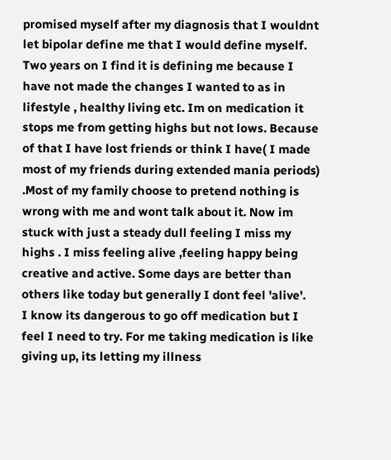promised myself after my diagnosis that I wouldnt let bipolar define me that I would define myself. Two years on I find it is defining me because I have not made the changes I wanted to as in lifestyle , healthy living etc. Im on medication it stops me from getting highs but not lows. Because of that I have lost friends or think I have( I made most of my friends during extended mania periods) .Most of my family choose to pretend nothing is wrong with me and wont talk about it. Now im stuck with just a steady dull feeling I miss my highs . I miss feeling alive ,feeling happy being creative and active. Some days are better than others like today but generally I dont feel 'alive'.
I know its dangerous to go off medication but I feel I need to try. For me taking medication is like giving up, its letting my illness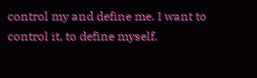control my and define me. I want to control it, to define myself.